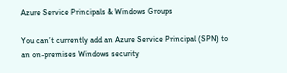Azure Service Principals & Windows Groups

You can’t currently add an Azure Service Principal (SPN) to an on-premises Windows security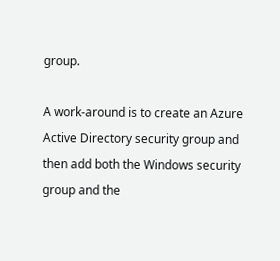group.

A work-around is to create an Azure Active Directory security group and then add both the Windows security group and the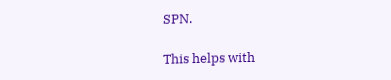SPN.

This helps with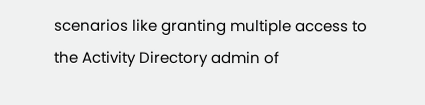scenarios like granting multiple access to the Activity Directory admin of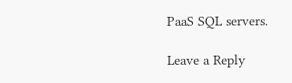PaaS SQL servers.

Leave a Reply